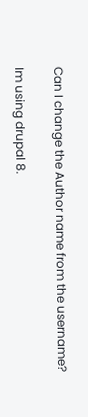Can I change the Author name from the username?

Im using drupal 8.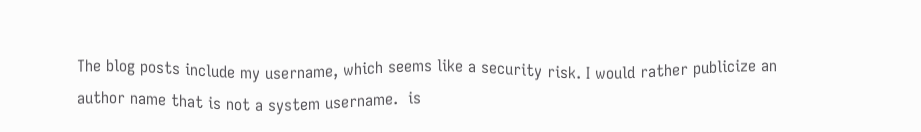The blog posts include my username, which seems like a security risk. I would rather publicize an author name that is not a system username.  is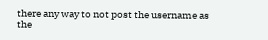there any way to not post the username as the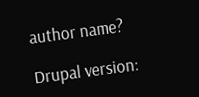author name?

Drupal version: